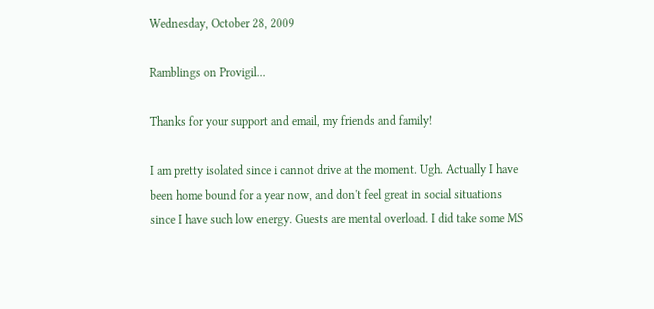Wednesday, October 28, 2009

Ramblings on Provigil...

Thanks for your support and email, my friends and family!

I am pretty isolated since i cannot drive at the moment. Ugh. Actually I have been home bound for a year now, and don't feel great in social situations since I have such low energy. Guests are mental overload. I did take some MS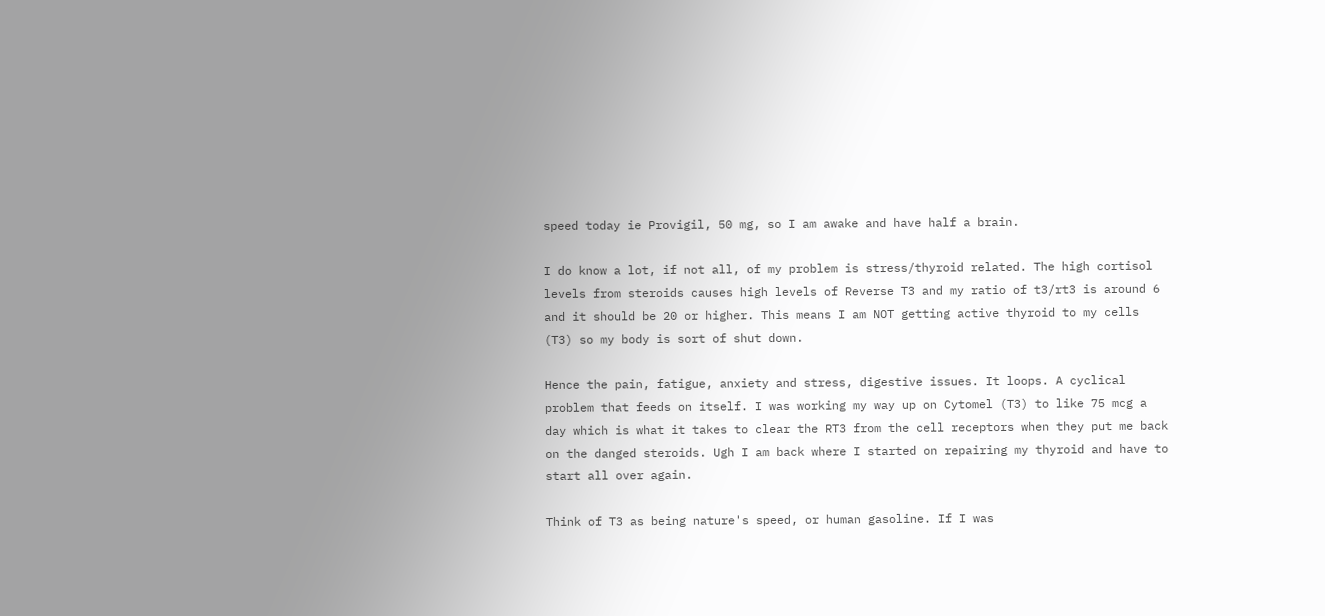speed today ie Provigil, 50 mg, so I am awake and have half a brain.

I do know a lot, if not all, of my problem is stress/thyroid related. The high cortisol levels from steroids causes high levels of Reverse T3 and my ratio of t3/rt3 is around 6 and it should be 20 or higher. This means I am NOT getting active thyroid to my cells (T3) so my body is sort of shut down.

Hence the pain, fatigue, anxiety and stress, digestive issues. It loops. A cyclical problem that feeds on itself. I was working my way up on Cytomel (T3) to like 75 mcg a day which is what it takes to clear the RT3 from the cell receptors when they put me back on the danged steroids. Ugh I am back where I started on repairing my thyroid and have to start all over again.

Think of T3 as being nature's speed, or human gasoline. If I was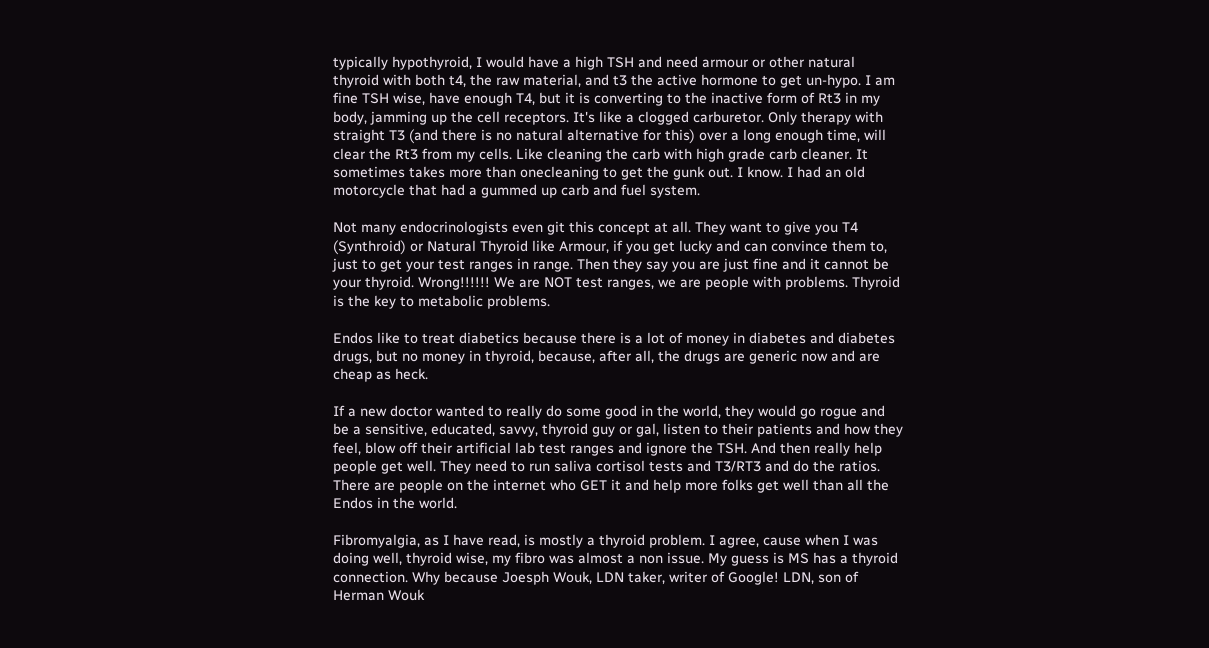typically hypothyroid, I would have a high TSH and need armour or other natural thyroid with both t4, the raw material, and t3 the active hormone to get un-hypo. I am fine TSH wise, have enough T4, but it is converting to the inactive form of Rt3 in my body, jamming up the cell receptors. It's like a clogged carburetor. Only therapy with straight T3 (and there is no natural alternative for this) over a long enough time, will clear the Rt3 from my cells. Like cleaning the carb with high grade carb cleaner. It sometimes takes more than onecleaning to get the gunk out. I know. I had an old motorcycle that had a gummed up carb and fuel system.

Not many endocrinologists even git this concept at all. They want to give you T4 (Synthroid) or Natural Thyroid like Armour, if you get lucky and can convince them to, just to get your test ranges in range. Then they say you are just fine and it cannot be your thyroid. Wrong!!!!!! We are NOT test ranges, we are people with problems. Thyroid is the key to metabolic problems.

Endos like to treat diabetics because there is a lot of money in diabetes and diabetes drugs, but no money in thyroid, because, after all, the drugs are generic now and are cheap as heck.

If a new doctor wanted to really do some good in the world, they would go rogue and be a sensitive, educated, savvy, thyroid guy or gal, listen to their patients and how they feel, blow off their artificial lab test ranges and ignore the TSH. And then really help people get well. They need to run saliva cortisol tests and T3/RT3 and do the ratios. There are people on the internet who GET it and help more folks get well than all the Endos in the world.

Fibromyalgia, as I have read, is mostly a thyroid problem. I agree, cause when I was doing well, thyroid wise, my fibro was almost a non issue. My guess is MS has a thyroid connection. Why because Joesph Wouk, LDN taker, writer of Google! LDN, son of Herman Wouk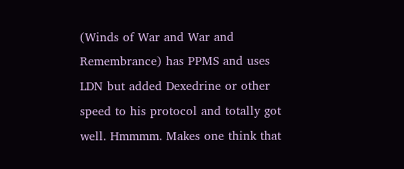(Winds of War and War and Remembrance) has PPMS and uses LDN but added Dexedrine or other speed to his protocol and totally got well. Hmmmm. Makes one think that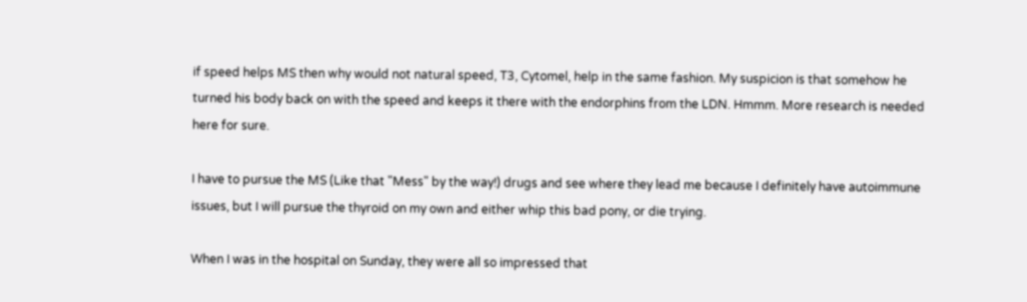if speed helps MS then why would not natural speed, T3, Cytomel, help in the same fashion. My suspicion is that somehow he turned his body back on with the speed and keeps it there with the endorphins from the LDN. Hmmm. More research is needed here for sure.

I have to pursue the MS (Like that "Mess" by the way!) drugs and see where they lead me because I definitely have autoimmune issues, but I will pursue the thyroid on my own and either whip this bad pony, or die trying.

When I was in the hospital on Sunday, they were all so impressed that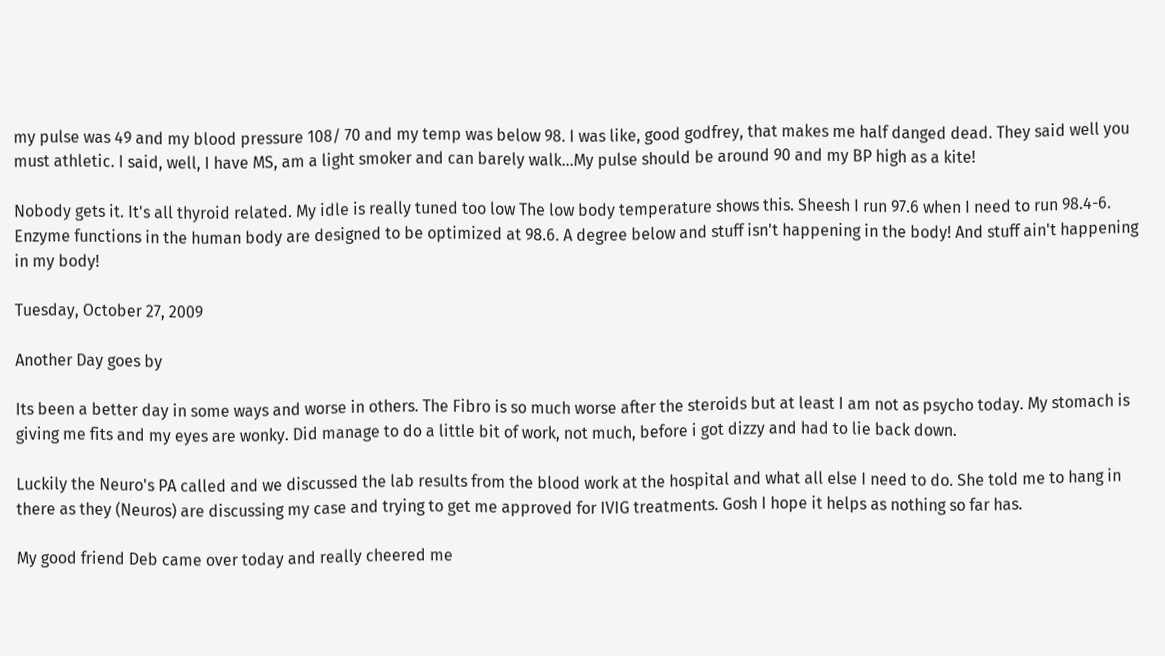my pulse was 49 and my blood pressure 108/ 70 and my temp was below 98. I was like, good godfrey, that makes me half danged dead. They said well you must athletic. I said, well, I have MS, am a light smoker and can barely walk...My pulse should be around 90 and my BP high as a kite!

Nobody gets it. It's all thyroid related. My idle is really tuned too low The low body temperature shows this. Sheesh I run 97.6 when I need to run 98.4-6. Enzyme functions in the human body are designed to be optimized at 98.6. A degree below and stuff isn't happening in the body! And stuff ain't happening in my body!

Tuesday, October 27, 2009

Another Day goes by

Its been a better day in some ways and worse in others. The Fibro is so much worse after the steroids but at least I am not as psycho today. My stomach is giving me fits and my eyes are wonky. Did manage to do a little bit of work, not much, before i got dizzy and had to lie back down.

Luckily the Neuro's PA called and we discussed the lab results from the blood work at the hospital and what all else I need to do. She told me to hang in there as they (Neuros) are discussing my case and trying to get me approved for IVIG treatments. Gosh I hope it helps as nothing so far has.

My good friend Deb came over today and really cheered me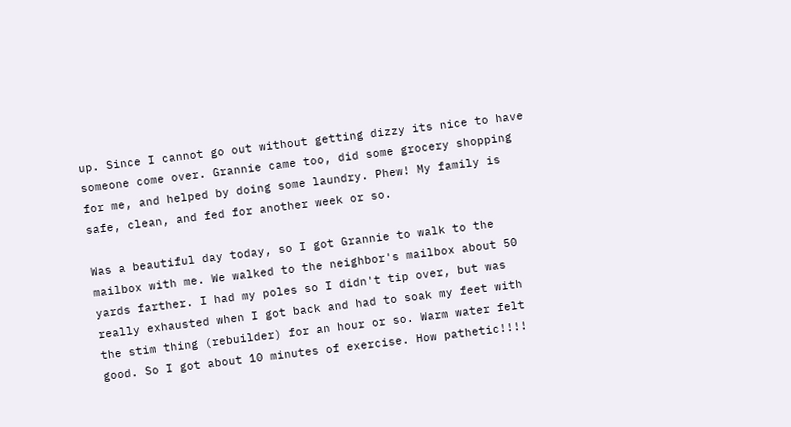up. Since I cannot go out without getting dizzy its nice to have someone come over. Grannie came too, did some grocery shopping for me, and helped by doing some laundry. Phew! My family is safe, clean, and fed for another week or so.

Was a beautiful day today, so I got Grannie to walk to the mailbox with me. We walked to the neighbor's mailbox about 50 yards farther. I had my poles so I didn't tip over, but was really exhausted when I got back and had to soak my feet with the stim thing (rebuilder) for an hour or so. Warm water felt good. So I got about 10 minutes of exercise. How pathetic!!!!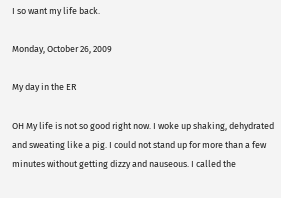I so want my life back.

Monday, October 26, 2009

My day in the ER

OH My life is not so good right now. I woke up shaking, dehydrated and sweating like a pig. I could not stand up for more than a few minutes without getting dizzy and nauseous. I called the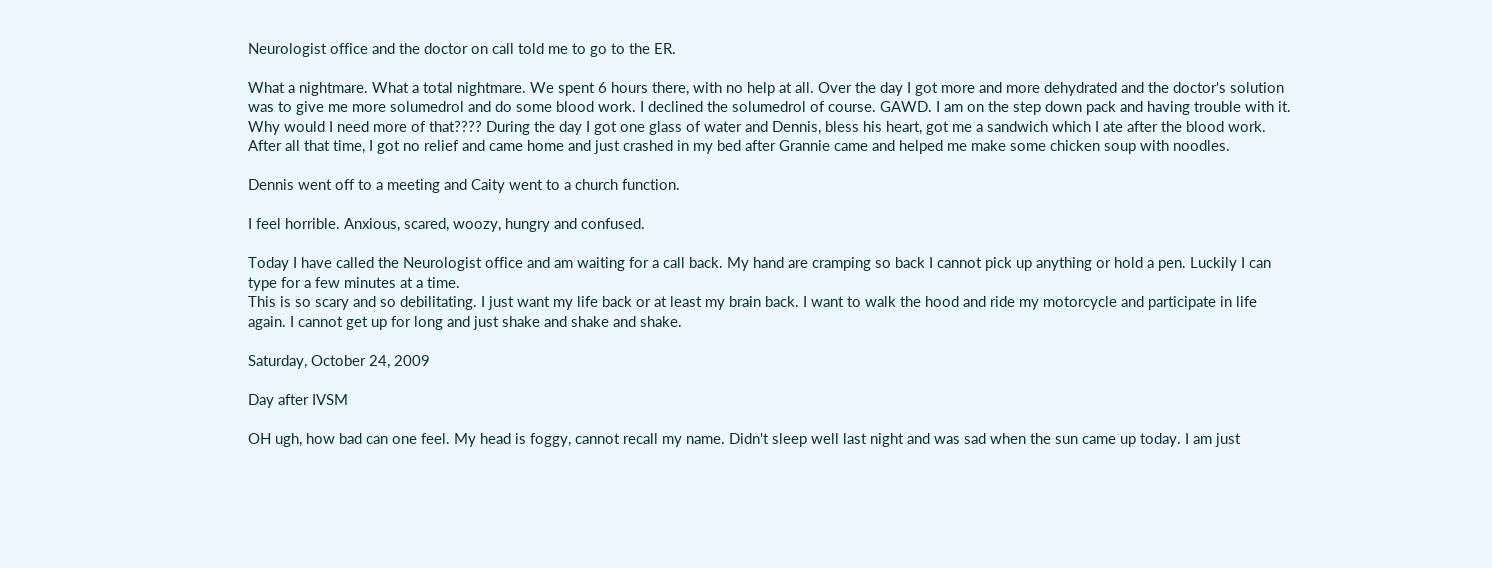Neurologist office and the doctor on call told me to go to the ER.

What a nightmare. What a total nightmare. We spent 6 hours there, with no help at all. Over the day I got more and more dehydrated and the doctor's solution was to give me more solumedrol and do some blood work. I declined the solumedrol of course. GAWD. I am on the step down pack and having trouble with it. Why would I need more of that???? During the day I got one glass of water and Dennis, bless his heart, got me a sandwich which I ate after the blood work. After all that time, I got no relief and came home and just crashed in my bed after Grannie came and helped me make some chicken soup with noodles.

Dennis went off to a meeting and Caity went to a church function.

I feel horrible. Anxious, scared, woozy, hungry and confused.

Today I have called the Neurologist office and am waiting for a call back. My hand are cramping so back I cannot pick up anything or hold a pen. Luckily I can type for a few minutes at a time.
This is so scary and so debilitating. I just want my life back or at least my brain back. I want to walk the hood and ride my motorcycle and participate in life again. I cannot get up for long and just shake and shake and shake.

Saturday, October 24, 2009

Day after IVSM

OH ugh, how bad can one feel. My head is foggy, cannot recall my name. Didn't sleep well last night and was sad when the sun came up today. I am just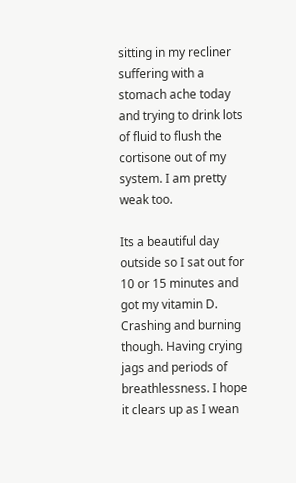sitting in my recliner suffering with a stomach ache today and trying to drink lots of fluid to flush the cortisone out of my system. I am pretty weak too.

Its a beautiful day outside so I sat out for 10 or 15 minutes and got my vitamin D. Crashing and burning though. Having crying jags and periods of breathlessness. I hope it clears up as I wean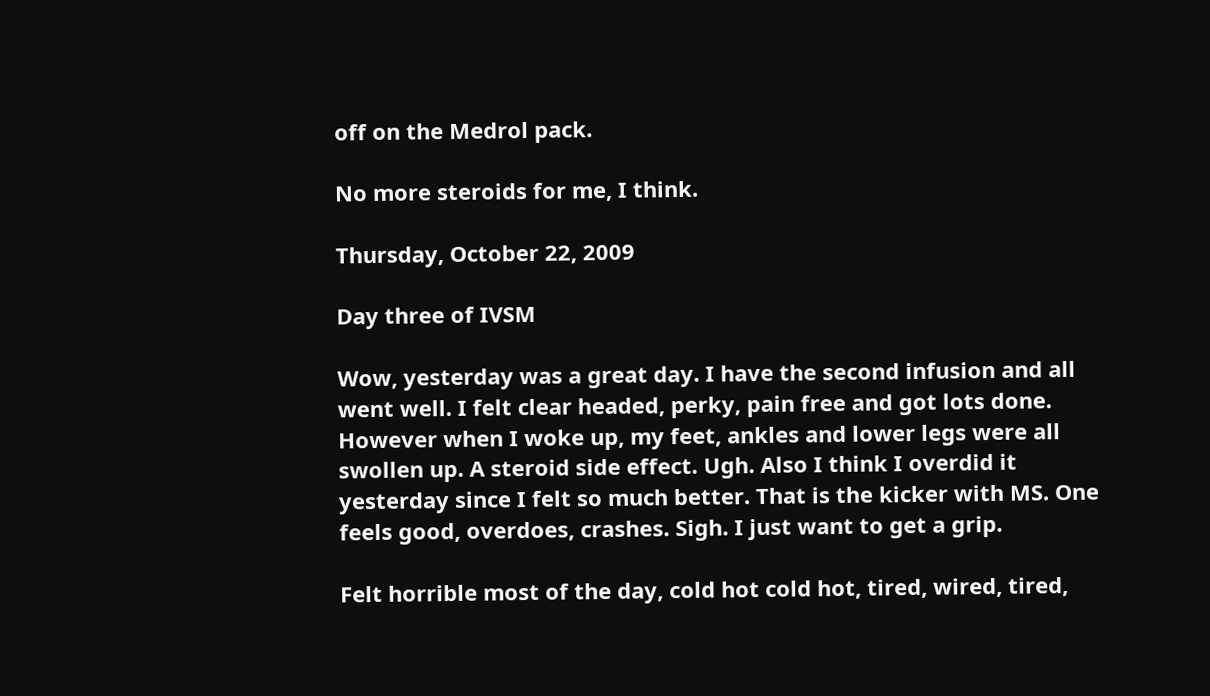off on the Medrol pack.

No more steroids for me, I think.

Thursday, October 22, 2009

Day three of IVSM

Wow, yesterday was a great day. I have the second infusion and all went well. I felt clear headed, perky, pain free and got lots done. However when I woke up, my feet, ankles and lower legs were all swollen up. A steroid side effect. Ugh. Also I think I overdid it yesterday since I felt so much better. That is the kicker with MS. One feels good, overdoes, crashes. Sigh. I just want to get a grip.

Felt horrible most of the day, cold hot cold hot, tired, wired, tired,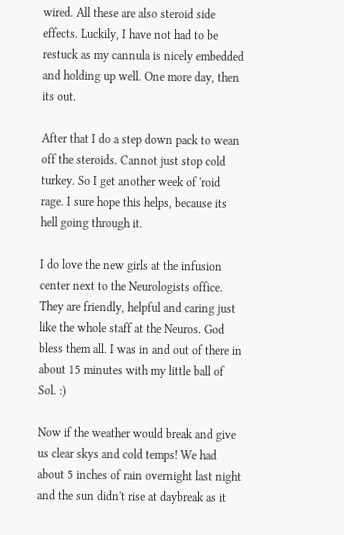wired. All these are also steroid side effects. Luckily, I have not had to be restuck as my cannula is nicely embedded and holding up well. One more day, then its out.

After that I do a step down pack to wean off the steroids. Cannot just stop cold turkey. So I get another week of 'roid rage. I sure hope this helps, because its hell going through it.

I do love the new girls at the infusion center next to the Neurologists office. They are friendly, helpful and caring just like the whole staff at the Neuros. God bless them all. I was in and out of there in about 15 minutes with my little ball of Sol. :)

Now if the weather would break and give us clear skys and cold temps! We had about 5 inches of rain overnight last night and the sun didn't rise at daybreak as it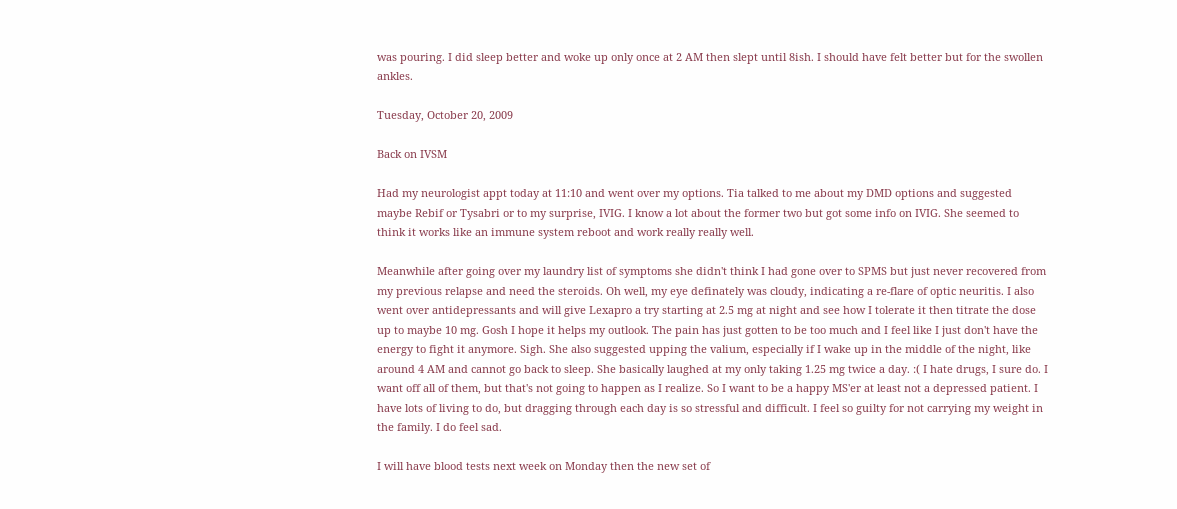was pouring. I did sleep better and woke up only once at 2 AM then slept until 8ish. I should have felt better but for the swollen ankles.

Tuesday, October 20, 2009

Back on IVSM

Had my neurologist appt today at 11:10 and went over my options. Tia talked to me about my DMD options and suggested maybe Rebif or Tysabri or to my surprise, IVIG. I know a lot about the former two but got some info on IVIG. She seemed to think it works like an immune system reboot and work really really well.

Meanwhile after going over my laundry list of symptoms she didn't think I had gone over to SPMS but just never recovered from my previous relapse and need the steroids. Oh well, my eye definately was cloudy, indicating a re-flare of optic neuritis. I also went over antidepressants and will give Lexapro a try starting at 2.5 mg at night and see how I tolerate it then titrate the dose up to maybe 10 mg. Gosh I hope it helps my outlook. The pain has just gotten to be too much and I feel like I just don't have the energy to fight it anymore. Sigh. She also suggested upping the valium, especially if I wake up in the middle of the night, like around 4 AM and cannot go back to sleep. She basically laughed at my only taking 1.25 mg twice a day. :( I hate drugs, I sure do. I want off all of them, but that's not going to happen as I realize. So I want to be a happy MS'er at least not a depressed patient. I have lots of living to do, but dragging through each day is so stressful and difficult. I feel so guilty for not carrying my weight in the family. I do feel sad.

I will have blood tests next week on Monday then the new set of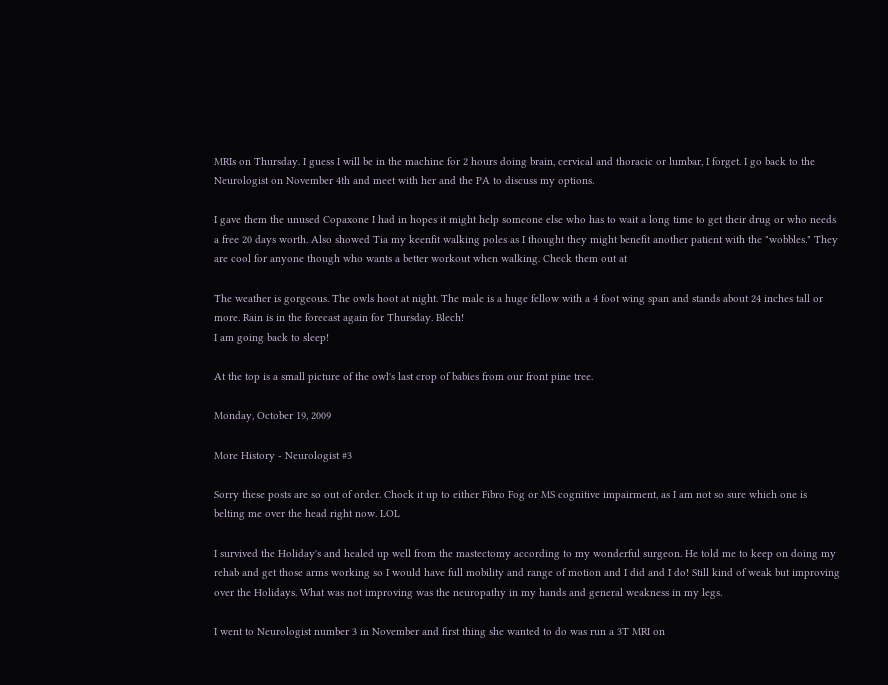MRIs on Thursday. I guess I will be in the machine for 2 hours doing brain, cervical and thoracic or lumbar, I forget. I go back to the Neurologist on November 4th and meet with her and the PA to discuss my options.

I gave them the unused Copaxone I had in hopes it might help someone else who has to wait a long time to get their drug or who needs a free 20 days worth. Also showed Tia my keenfit walking poles as I thought they might benefit another patient with the "wobbles." They are cool for anyone though who wants a better workout when walking. Check them out at

The weather is gorgeous. The owls hoot at night. The male is a huge fellow with a 4 foot wing span and stands about 24 inches tall or more. Rain is in the forecast again for Thursday. Blech!
I am going back to sleep!

At the top is a small picture of the owl's last crop of babies from our front pine tree.

Monday, October 19, 2009

More History - Neurologist #3

Sorry these posts are so out of order. Chock it up to either Fibro Fog or MS cognitive impairment, as I am not so sure which one is belting me over the head right now. LOL

I survived the Holiday's and healed up well from the mastectomy according to my wonderful surgeon. He told me to keep on doing my rehab and get those arms working so I would have full mobility and range of motion and I did and I do! Still kind of weak but improving over the Holidays. What was not improving was the neuropathy in my hands and general weakness in my legs.

I went to Neurologist number 3 in November and first thing she wanted to do was run a 3T MRI on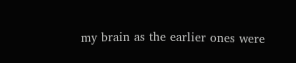my brain as the earlier ones were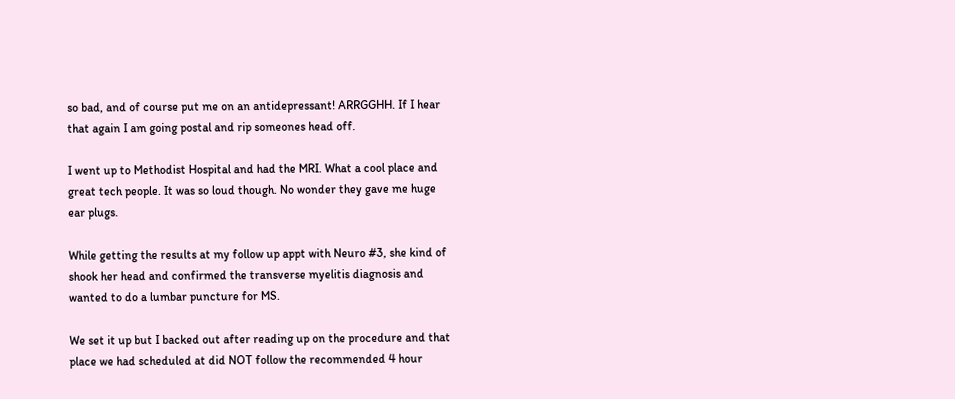so bad, and of course put me on an antidepressant! ARRGGHH. If I hear that again I am going postal and rip someones head off.

I went up to Methodist Hospital and had the MRI. What a cool place and great tech people. It was so loud though. No wonder they gave me huge ear plugs.

While getting the results at my follow up appt with Neuro #3, she kind of shook her head and confirmed the transverse myelitis diagnosis and wanted to do a lumbar puncture for MS.

We set it up but I backed out after reading up on the procedure and that place we had scheduled at did NOT follow the recommended 4 hour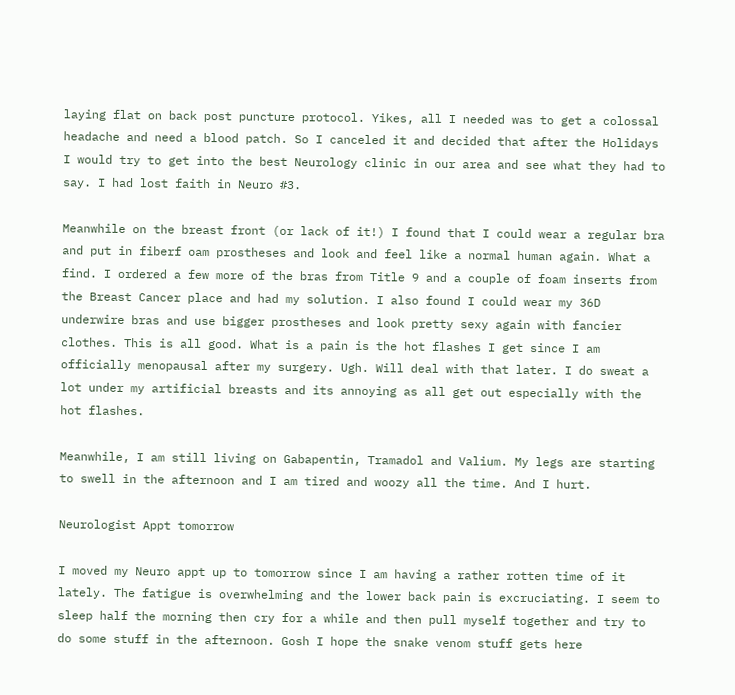laying flat on back post puncture protocol. Yikes, all I needed was to get a colossal headache and need a blood patch. So I canceled it and decided that after the Holidays I would try to get into the best Neurology clinic in our area and see what they had to say. I had lost faith in Neuro #3.

Meanwhile on the breast front (or lack of it!) I found that I could wear a regular bra and put in fiberf oam prostheses and look and feel like a normal human again. What a find. I ordered a few more of the bras from Title 9 and a couple of foam inserts from the Breast Cancer place and had my solution. I also found I could wear my 36D underwire bras and use bigger prostheses and look pretty sexy again with fancier clothes. This is all good. What is a pain is the hot flashes I get since I am officially menopausal after my surgery. Ugh. Will deal with that later. I do sweat a lot under my artificial breasts and its annoying as all get out especially with the hot flashes.

Meanwhile, I am still living on Gabapentin, Tramadol and Valium. My legs are starting to swell in the afternoon and I am tired and woozy all the time. And I hurt.

Neurologist Appt tomorrow

I moved my Neuro appt up to tomorrow since I am having a rather rotten time of it lately. The fatigue is overwhelming and the lower back pain is excruciating. I seem to sleep half the morning then cry for a while and then pull myself together and try to do some stuff in the afternoon. Gosh I hope the snake venom stuff gets here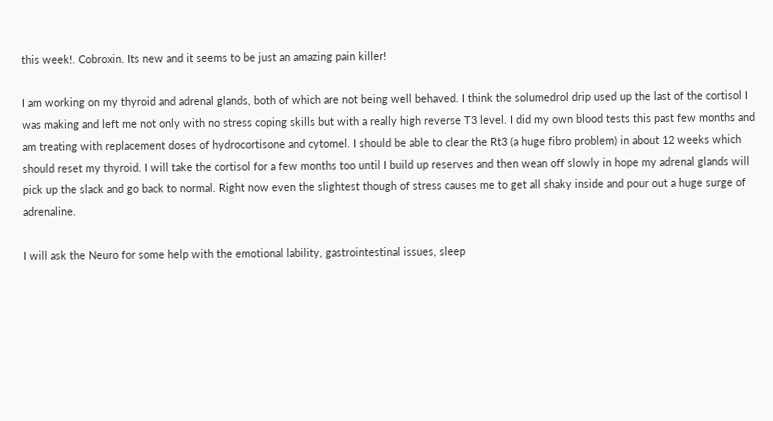this week!. Cobroxin. Its new and it seems to be just an amazing pain killer!

I am working on my thyroid and adrenal glands, both of which are not being well behaved. I think the solumedrol drip used up the last of the cortisol I was making and left me not only with no stress coping skills but with a really high reverse T3 level. I did my own blood tests this past few months and am treating with replacement doses of hydrocortisone and cytomel. I should be able to clear the Rt3 (a huge fibro problem) in about 12 weeks which should reset my thyroid. I will take the cortisol for a few months too until I build up reserves and then wean off slowly in hope my adrenal glands will pick up the slack and go back to normal. Right now even the slightest though of stress causes me to get all shaky inside and pour out a huge surge of adrenaline.

I will ask the Neuro for some help with the emotional lability, gastrointestinal issues, sleep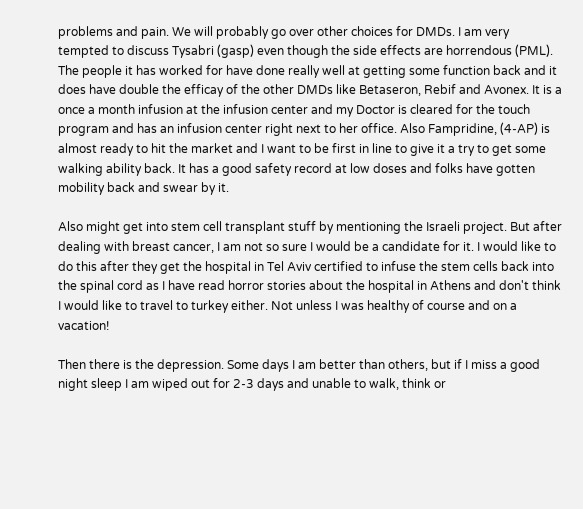problems and pain. We will probably go over other choices for DMDs. I am very tempted to discuss Tysabri (gasp) even though the side effects are horrendous (PML). The people it has worked for have done really well at getting some function back and it does have double the efficay of the other DMDs like Betaseron, Rebif and Avonex. It is a once a month infusion at the infusion center and my Doctor is cleared for the touch program and has an infusion center right next to her office. Also Fampridine, (4-AP) is almost ready to hit the market and I want to be first in line to give it a try to get some walking ability back. It has a good safety record at low doses and folks have gotten mobility back and swear by it.

Also might get into stem cell transplant stuff by mentioning the Israeli project. But after dealing with breast cancer, I am not so sure I would be a candidate for it. I would like to do this after they get the hospital in Tel Aviv certified to infuse the stem cells back into the spinal cord as I have read horror stories about the hospital in Athens and don't think I would like to travel to turkey either. Not unless I was healthy of course and on a vacation!

Then there is the depression. Some days I am better than others, but if I miss a good night sleep I am wiped out for 2-3 days and unable to walk, think or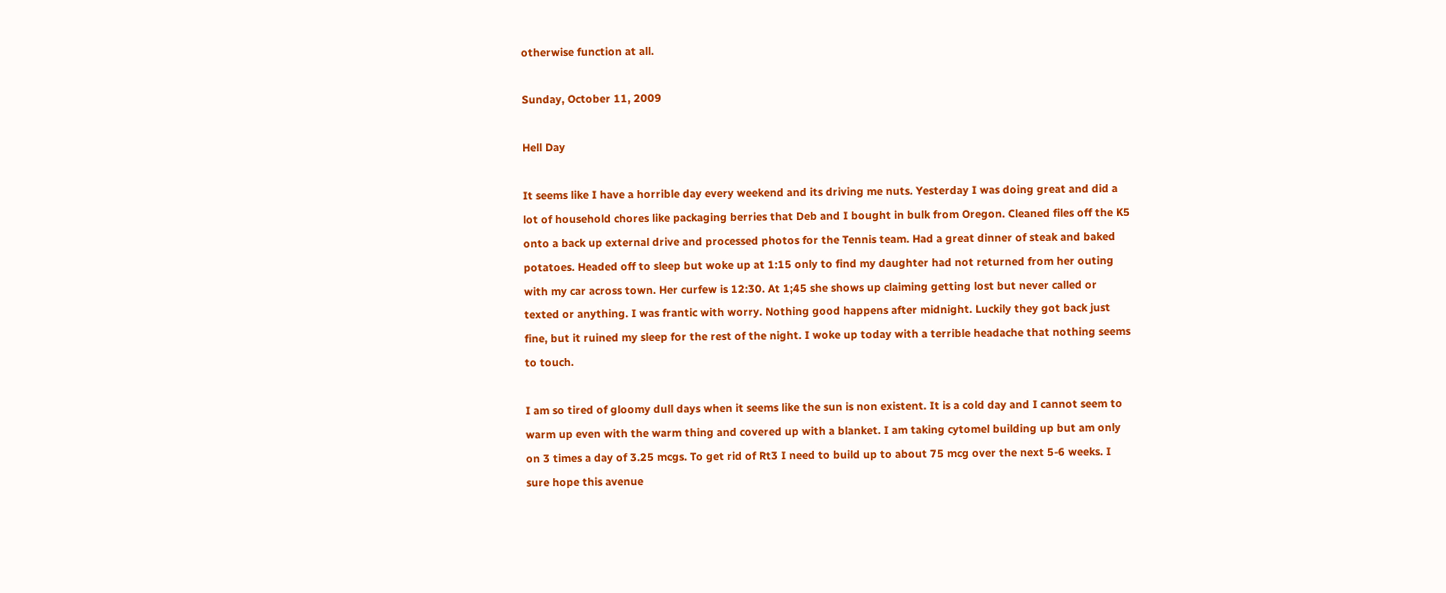otherwise function at all.

Sunday, October 11, 2009

Hell Day

It seems like I have a horrible day every weekend and its driving me nuts. Yesterday I was doing great and did a lot of household chores like packaging berries that Deb and I bought in bulk from Oregon. Cleaned files off the K5 onto a back up external drive and processed photos for the Tennis team. Had a great dinner of steak and baked potatoes. Headed off to sleep but woke up at 1:15 only to find my daughter had not returned from her outing with my car across town. Her curfew is 12:30. At 1;45 she shows up claiming getting lost but never called or texted or anything. I was frantic with worry. Nothing good happens after midnight. Luckily they got back just fine, but it ruined my sleep for the rest of the night. I woke up today with a terrible headache that nothing seems to touch.

I am so tired of gloomy dull days when it seems like the sun is non existent. It is a cold day and I cannot seem to warm up even with the warm thing and covered up with a blanket. I am taking cytomel building up but am only on 3 times a day of 3.25 mcgs. To get rid of Rt3 I need to build up to about 75 mcg over the next 5-6 weeks. I sure hope this avenue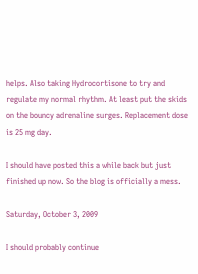helps. Also taking Hydrocortisone to try and regulate my normal rhythm. At least put the skids on the bouncy adrenaline surges. Replacement dose is 25 mg day.

I should have posted this a while back but just finished up now. So the blog is officially a mess.

Saturday, October 3, 2009

I should probably continue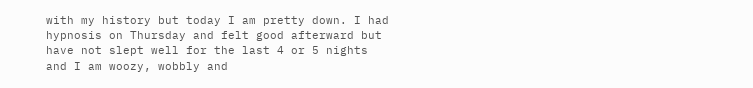with my history but today I am pretty down. I had hypnosis on Thursday and felt good afterward but have not slept well for the last 4 or 5 nights and I am woozy, wobbly and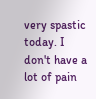very spastic today. I don't have a lot of pain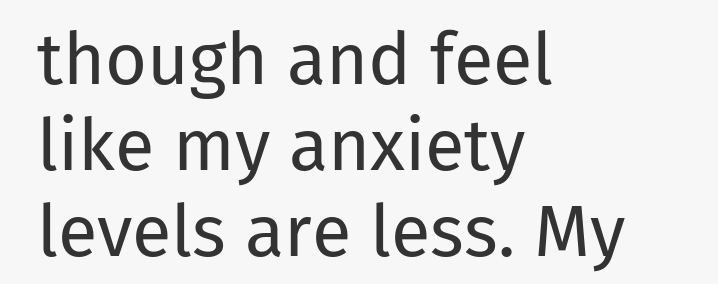though and feel like my anxiety levels are less. My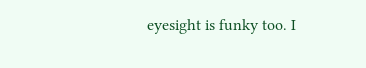eyesight is funky too. I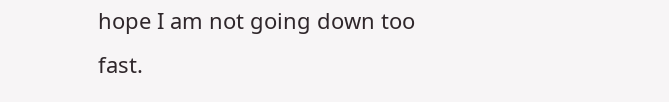hope I am not going down too fast.